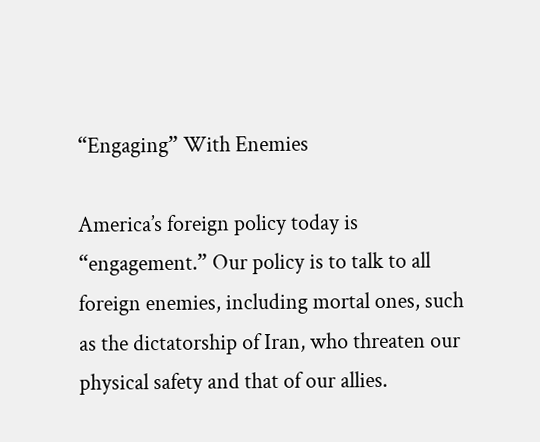“Engaging” With Enemies

America’s foreign policy today is “engagement.” Our policy is to talk to all foreign enemies, including mortal ones, such as the dictatorship of Iran, who threaten our physical safety and that of our allies.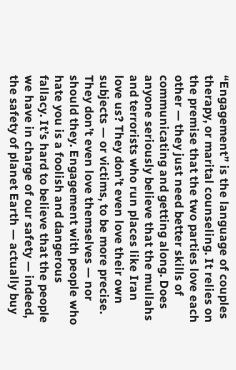“Engagement” is the language of couples therapy, or marital counseling. It relies on the premise that the two parties love each other — they just need better skills of communicating and getting along. Does anyone seriously believe that the mullahs and terrorists who run places like Iran love us? They don’t even love their own subjects — or victims, to be more precise. They don’t even love themselves — nor should they. Engagement with people who hate you is a foolish and dangerous fallacy. It’s hard to believe that the people we have in charge of our safety — indeed, the safety of planet Earth — actually buy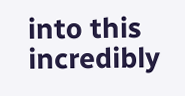into this incredibly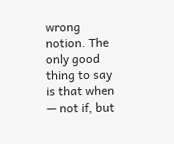wrong notion. The only good thing to say is that when — not if, but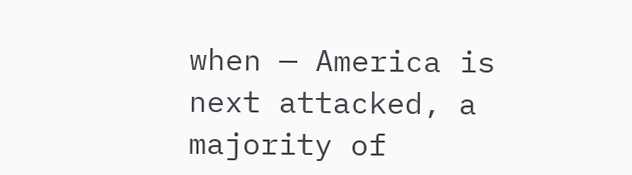when — America is next attacked, a majority of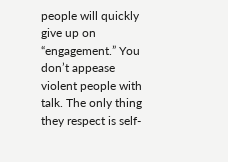people will quickly give up on “engagement.” You don’t appease violent people with talk. The only thing they respect is self-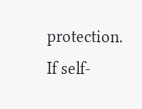protection. If self-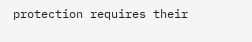protection requires their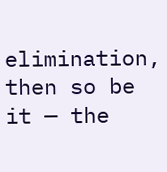elimination, then so be it — the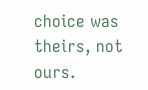choice was theirs, not ours.